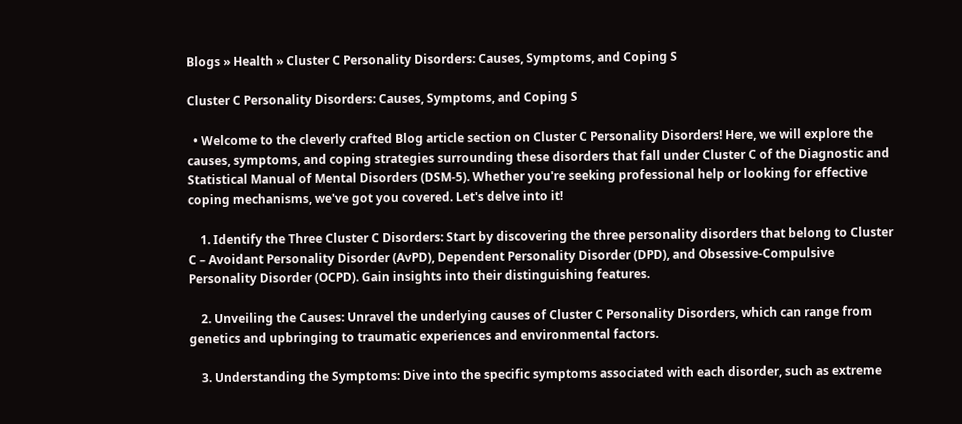Blogs » Health » Cluster C Personality Disorders: Causes, Symptoms, and Coping S

Cluster C Personality Disorders: Causes, Symptoms, and Coping S

  • Welcome to the cleverly crafted Blog article section on Cluster C Personality Disorders! Here, we will explore the causes, symptoms, and coping strategies surrounding these disorders that fall under Cluster C of the Diagnostic and Statistical Manual of Mental Disorders (DSM-5). Whether you're seeking professional help or looking for effective coping mechanisms, we've got you covered. Let's delve into it!

    1. Identify the Three Cluster C Disorders: Start by discovering the three personality disorders that belong to Cluster C – Avoidant Personality Disorder (AvPD), Dependent Personality Disorder (DPD), and Obsessive-Compulsive Personality Disorder (OCPD). Gain insights into their distinguishing features.

    2. Unveiling the Causes: Unravel the underlying causes of Cluster C Personality Disorders, which can range from genetics and upbringing to traumatic experiences and environmental factors.

    3. Understanding the Symptoms: Dive into the specific symptoms associated with each disorder, such as extreme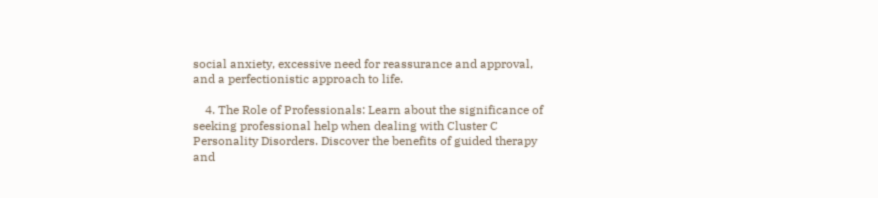social anxiety, excessive need for reassurance and approval, and a perfectionistic approach to life.

    4. The Role of Professionals: Learn about the significance of seeking professional help when dealing with Cluster C Personality Disorders. Discover the benefits of guided therapy and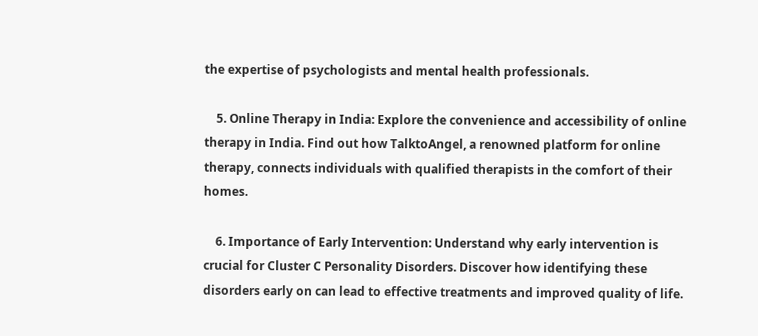the expertise of psychologists and mental health professionals.

    5. Online Therapy in India: Explore the convenience and accessibility of online therapy in India. Find out how TalktoAngel, a renowned platform for online therapy, connects individuals with qualified therapists in the comfort of their homes.

    6. Importance of Early Intervention: Understand why early intervention is crucial for Cluster C Personality Disorders. Discover how identifying these disorders early on can lead to effective treatments and improved quality of life.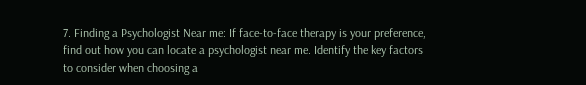7. Finding a Psychologist Near me: If face-to-face therapy is your preference, find out how you can locate a psychologist near me. Identify the key factors to consider when choosing a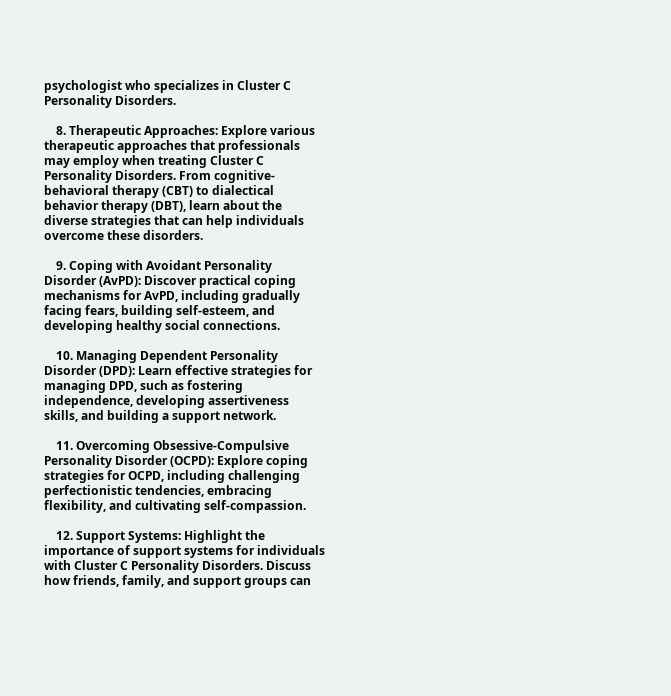psychologist who specializes in Cluster C Personality Disorders.

    8. Therapeutic Approaches: Explore various therapeutic approaches that professionals may employ when treating Cluster C Personality Disorders. From cognitive-behavioral therapy (CBT) to dialectical behavior therapy (DBT), learn about the diverse strategies that can help individuals overcome these disorders.

    9. Coping with Avoidant Personality Disorder (AvPD): Discover practical coping mechanisms for AvPD, including gradually facing fears, building self-esteem, and developing healthy social connections.

    10. Managing Dependent Personality Disorder (DPD): Learn effective strategies for managing DPD, such as fostering independence, developing assertiveness skills, and building a support network.

    11. Overcoming Obsessive-Compulsive Personality Disorder (OCPD): Explore coping strategies for OCPD, including challenging perfectionistic tendencies, embracing flexibility, and cultivating self-compassion.

    12. Support Systems: Highlight the importance of support systems for individuals with Cluster C Personality Disorders. Discuss how friends, family, and support groups can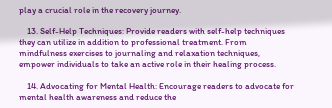play a crucial role in the recovery journey.

    13. Self-Help Techniques: Provide readers with self-help techniques they can utilize in addition to professional treatment. From mindfulness exercises to journaling and relaxation techniques, empower individuals to take an active role in their healing process.

    14. Advocating for Mental Health: Encourage readers to advocate for mental health awareness and reduce the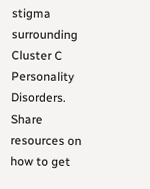stigma surrounding Cluster C Personality Disorders. Share resources on how to get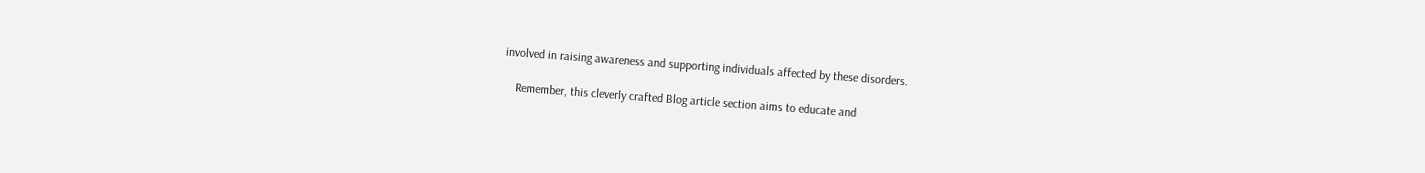involved in raising awareness and supporting individuals affected by these disorders.

    Remember, this cleverly crafted Blog article section aims to educate and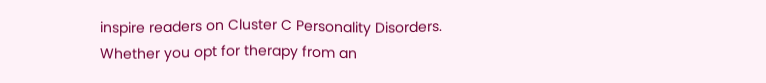inspire readers on Cluster C Personality Disorders. Whether you opt for therapy from an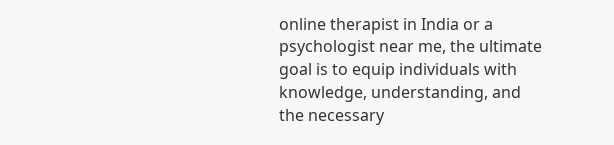online therapist in India or a psychologist near me, the ultimate goal is to equip individuals with knowledge, understanding, and the necessary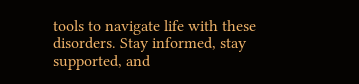tools to navigate life with these disorders. Stay informed, stay supported, and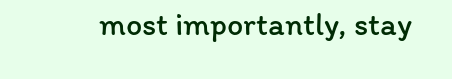most importantly, stay